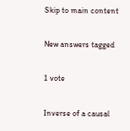Skip to main content

New answers tagged

1 vote

Inverse of a causal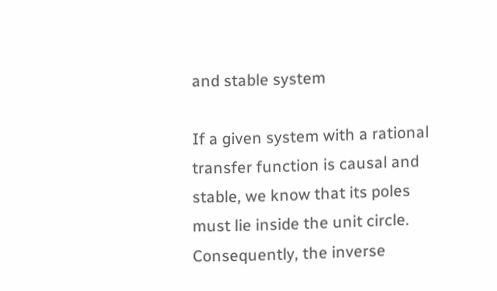and stable system

If a given system with a rational transfer function is causal and stable, we know that its poles must lie inside the unit circle. Consequently, the inverse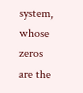system, whose zeros are the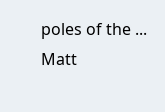poles of the ...
Matt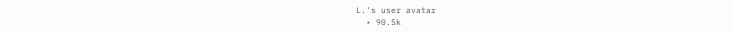L.'s user avatar
  • 90.5k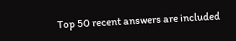Top 50 recent answers are included